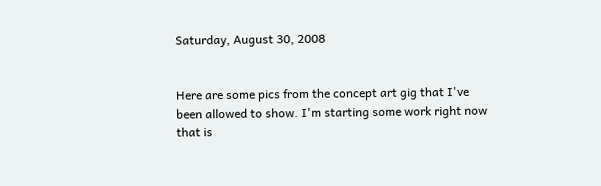Saturday, August 30, 2008


Here are some pics from the concept art gig that I've been allowed to show. I'm starting some work right now that is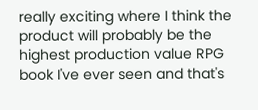really exciting where I think the product will probably be the highest production value RPG book I've ever seen and that's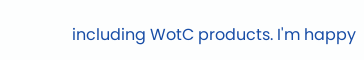including WotC products. I'm happy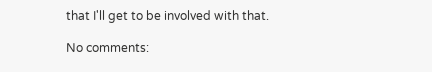that I'll get to be involved with that.

No comments: